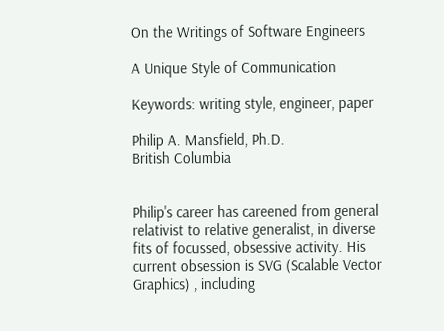On the Writings of Software Engineers

A Unique Style of Communication

Keywords: writing style, engineer, paper

Philip A. Mansfield, Ph.D.
British Columbia


Philip's career has careened from general relativist to relative generalist, in diverse fits of focussed, obsessive activity. His current obsession is SVG (Scalable Vector Graphics) , including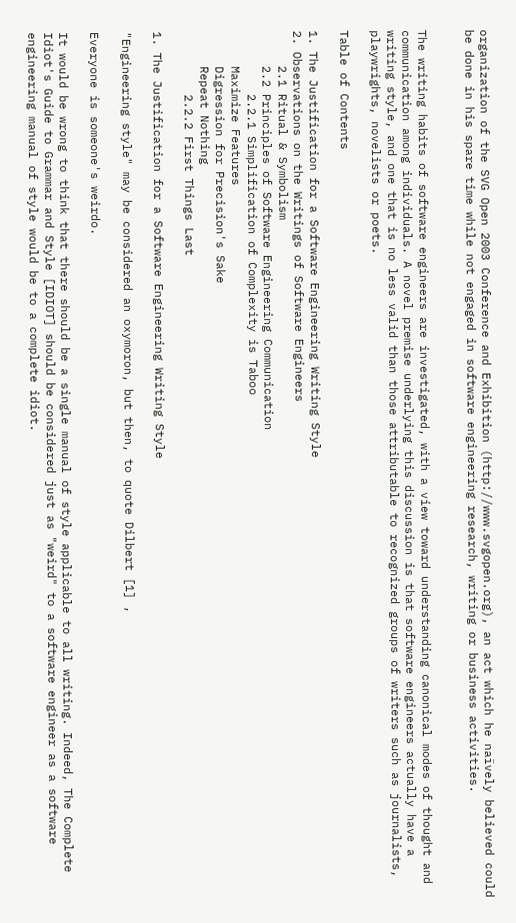organization of the SVG Open 2003 Conference and Exhibition (http://www.svgopen.org), an act which he naïvely believed could be done in his spare time while not engaged in software engineering research, writing or business activities.


The writing habits of software engineers are investigated, with a view toward understanding canonical modes of thought and communication among individuals. A novel premise underlying this discussion is that software engineers actually have a writing style, and one that is no less valid than those attributable to recognized groups of writers such as journalists, playwrights, novelists or poets.

Table of Contents

1. The Justification for a Software Engineering Writing Style
2. Observations on the Writings of Software Engineers
     2.1 Ritual & Symbolism
     2.2 Principles of Software Engineering Communication
         2.2.1 Simplification of Complexity is Taboo
     Maximize Features
     Digression for Precision's Sake
     Repeat Nothing
         2.2.2 First Things Last

1. The Justification for a Software Engineering Writing Style

"Engineering style" may be considered an oxymoron, but then, to quote Dilbert [1] ,

Everyone is someone's weirdo.

It would be wrong to think that there should be a single manual of style applicable to all writing. Indeed, The Complete Idiot's Guide to Grammar and Style [IDIOT] should be considered just as "weird" to a software engineer as a software engineering manual of style would be to a complete idiot.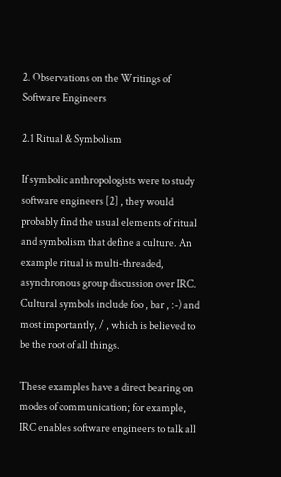2. Observations on the Writings of Software Engineers

2.1 Ritual & Symbolism

If symbolic anthropologists were to study software engineers [2] , they would probably find the usual elements of ritual and symbolism that define a culture. An example ritual is multi-threaded, asynchronous group discussion over IRC. Cultural symbols include foo , bar , :-) and most importantly, / , which is believed to be the root of all things.

These examples have a direct bearing on modes of communication; for example, IRC enables software engineers to talk all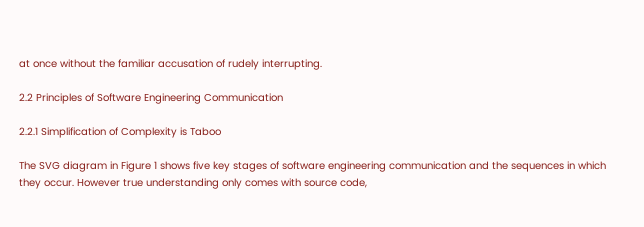at once without the familiar accusation of rudely interrupting.

2.2 Principles of Software Engineering Communication

2.2.1 Simplification of Complexity is Taboo

The SVG diagram in Figure 1 shows five key stages of software engineering communication and the sequences in which they occur. However true understanding only comes with source code,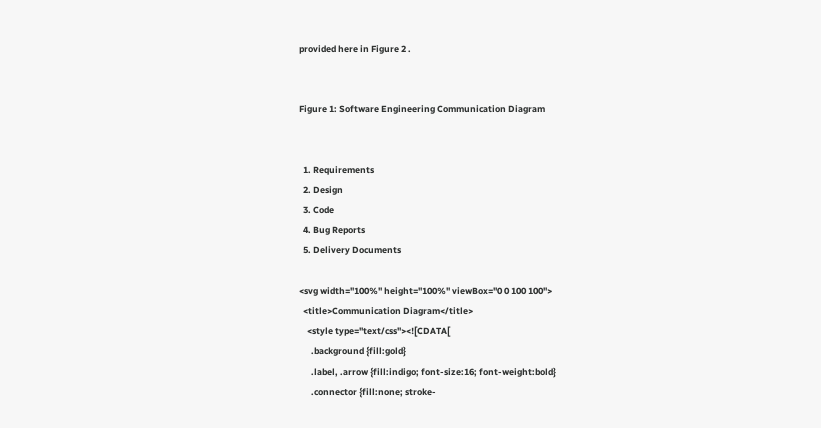provided here in Figure 2 .


Figure 1: Software Engineering Communication Diagram


  1. Requirements
  2. Design
  3. Code
  4. Bug Reports
  5. Delivery Documents

<svg width="100%" height="100%" viewBox="0 0 100 100">
  <title>Communication Diagram</title>
    <style type="text/css"><![CDATA[
      .background {fill:gold}
      .label, .arrow {fill:indigo; font-size:16; font-weight:bold}
      .connector {fill:none; stroke-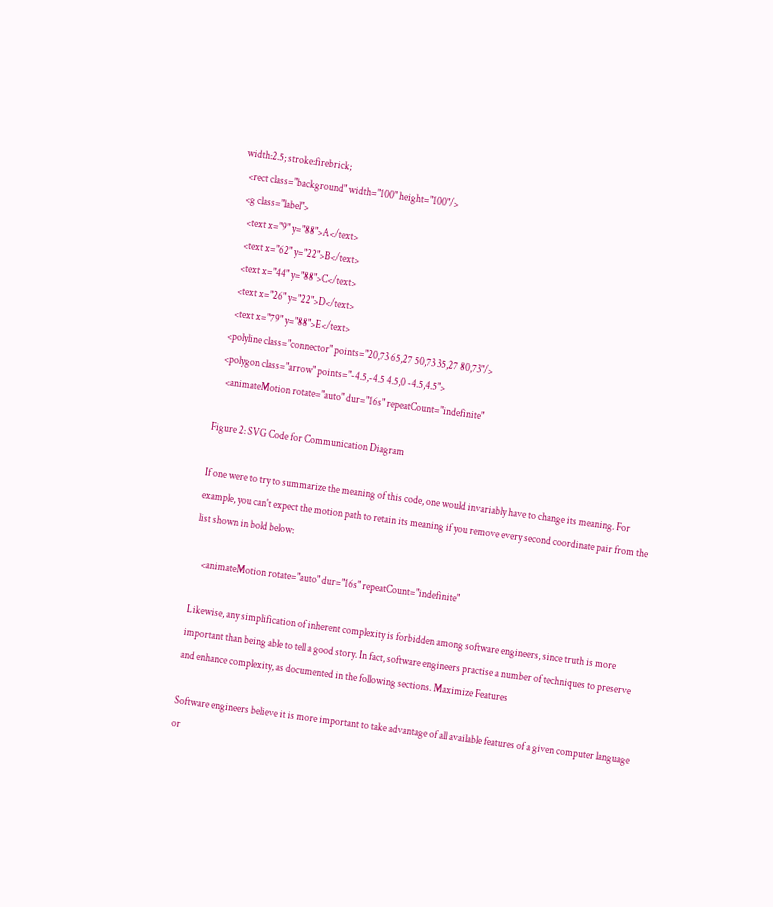width:2.5; stroke:firebrick;
  <rect class="background" width="100" height="100"/>
  <g class="label">
    <text x="9" y="88">A</text>
    <text x="62" y="22">B</text>
    <text x="44" y="88">C</text>
    <text x="26" y="22">D</text>
    <text x="79" y="88">E</text>
  <polyline class="connector" points="20,73 65,27 50,73 35,27 80,73"/>
  <polygon class="arrow" points="-4.5,-4.5 4.5,0 -4.5,4.5">
    <animateMotion rotate="auto" dur="16s" repeatCount="indefinite"

Figure 2: SVG Code for Communication Diagram

If one were to try to summarize the meaning of this code, one would invariably have to change its meaning. For example, you can't expect the motion path to retain its meaning if you remove every second coordinate pair from the list shown in bold below:

    <animateMotion rotate="auto" dur="16s" repeatCount="indefinite"

Likewise, any simplification of inherent complexity is forbidden among software engineers, since truth is more important than being able to tell a good story. In fact, software engineers practise a number of techniques to preserve and enhance complexity, as documented in the following sections. Maximize Features

Software engineers believe it is more important to take advantage of all available features of a given computer language or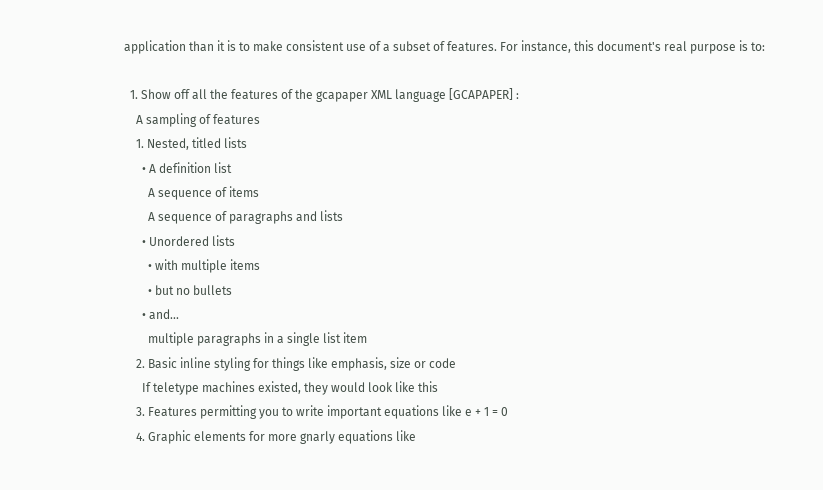application than it is to make consistent use of a subset of features. For instance, this document's real purpose is to:

  1. Show off all the features of the gcapaper XML language [GCAPAPER] :
    A sampling of features
    1. Nested, titled lists
      • A definition list
        A sequence of items
        A sequence of paragraphs and lists
      • Unordered lists
        • with multiple items
        • but no bullets
      • and...
        multiple paragraphs in a single list item
    2. Basic inline styling for things like emphasis, size or code
      If teletype machines existed, they would look like this
    3. Features permitting you to write important equations like e + 1 = 0
    4. Graphic elements for more gnarly equations like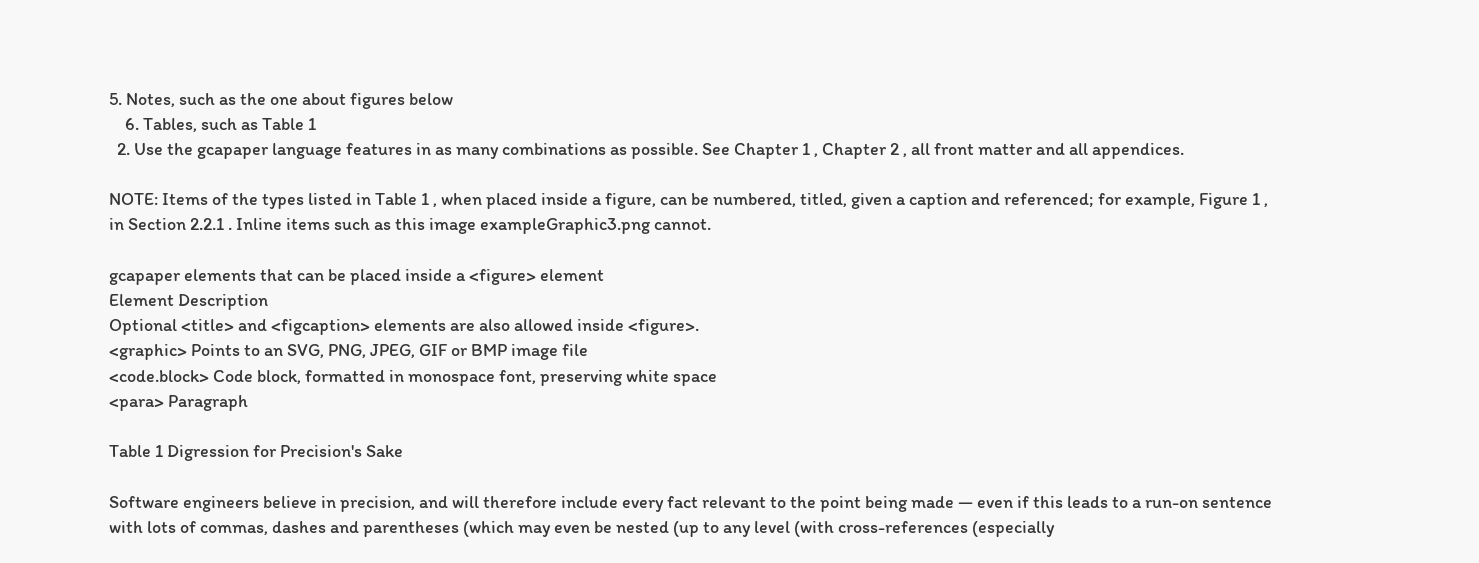5. Notes, such as the one about figures below
    6. Tables, such as Table 1
  2. Use the gcapaper language features in as many combinations as possible. See Chapter 1 , Chapter 2 , all front matter and all appendices.

NOTE: Items of the types listed in Table 1 , when placed inside a figure, can be numbered, titled, given a caption and referenced; for example, Figure 1 , in Section 2.2.1 . Inline items such as this image exampleGraphic3.png cannot.

gcapaper elements that can be placed inside a <figure> element
Element Description
Optional <title> and <figcaption> elements are also allowed inside <figure>.
<graphic> Points to an SVG, PNG, JPEG, GIF or BMP image file
<code.block> Code block, formatted in monospace font, preserving white space
<para> Paragraph

Table 1 Digression for Precision's Sake

Software engineers believe in precision, and will therefore include every fact relevant to the point being made — even if this leads to a run-on sentence with lots of commas, dashes and parentheses (which may even be nested (up to any level (with cross-references (especially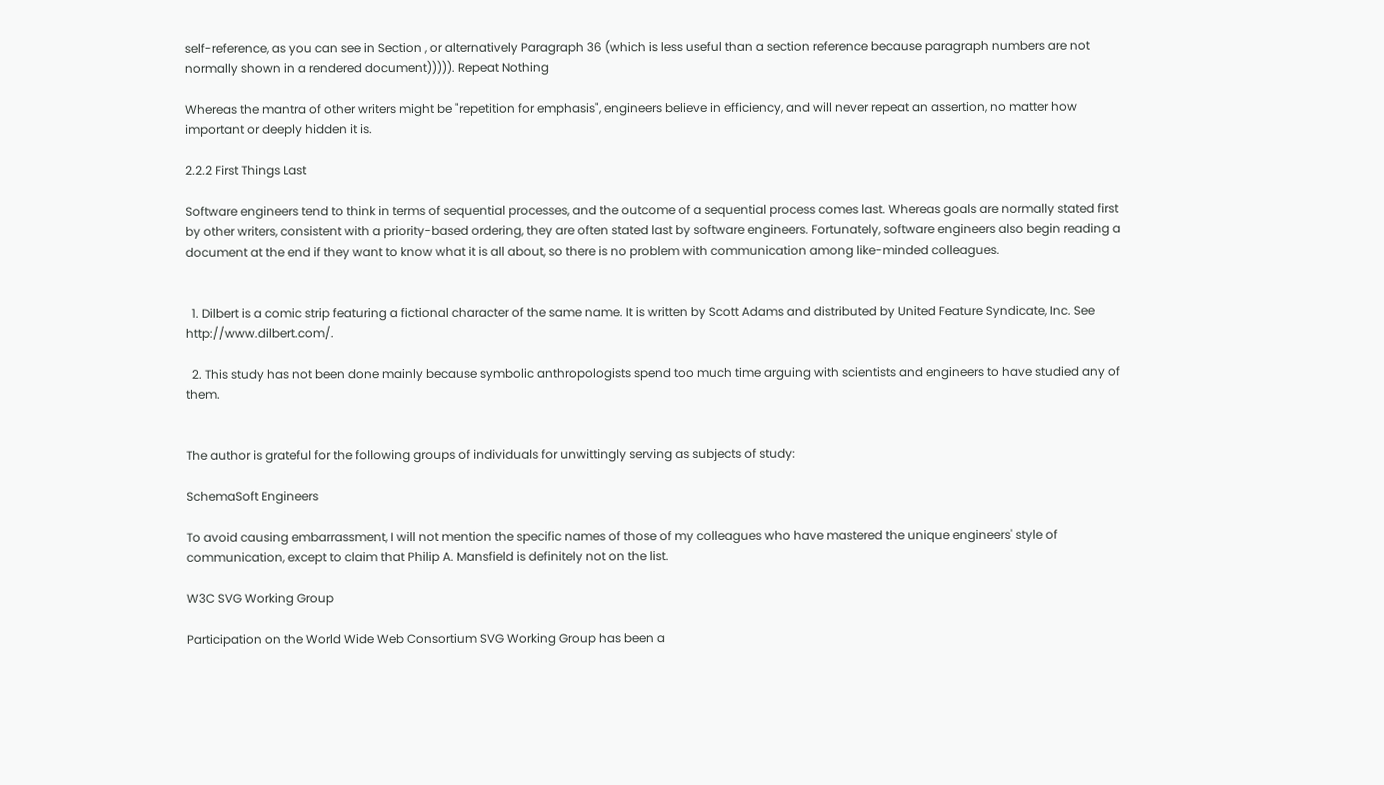self-reference, as you can see in Section , or alternatively Paragraph 36 (which is less useful than a section reference because paragraph numbers are not normally shown in a rendered document))))). Repeat Nothing

Whereas the mantra of other writers might be "repetition for emphasis", engineers believe in efficiency, and will never repeat an assertion, no matter how important or deeply hidden it is.

2.2.2 First Things Last

Software engineers tend to think in terms of sequential processes, and the outcome of a sequential process comes last. Whereas goals are normally stated first by other writers, consistent with a priority-based ordering, they are often stated last by software engineers. Fortunately, software engineers also begin reading a document at the end if they want to know what it is all about, so there is no problem with communication among like-minded colleagues.


  1. Dilbert is a comic strip featuring a fictional character of the same name. It is written by Scott Adams and distributed by United Feature Syndicate, Inc. See http://www.dilbert.com/.

  2. This study has not been done mainly because symbolic anthropologists spend too much time arguing with scientists and engineers to have studied any of them.


The author is grateful for the following groups of individuals for unwittingly serving as subjects of study:

SchemaSoft Engineers

To avoid causing embarrassment, I will not mention the specific names of those of my colleagues who have mastered the unique engineers' style of communication, except to claim that Philip A. Mansfield is definitely not on the list.

W3C SVG Working Group

Participation on the World Wide Web Consortium SVG Working Group has been a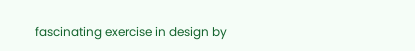fascinating exercise in design by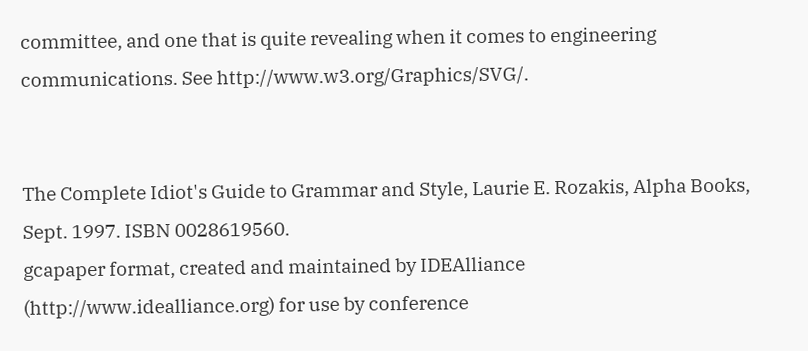committee, and one that is quite revealing when it comes to engineering communications. See http://www.w3.org/Graphics/SVG/.


The Complete Idiot's Guide to Grammar and Style, Laurie E. Rozakis, Alpha Books, Sept. 1997. ISBN 0028619560.
gcapaper format, created and maintained by IDEAlliance (http://www.idealliance.org) for use by conference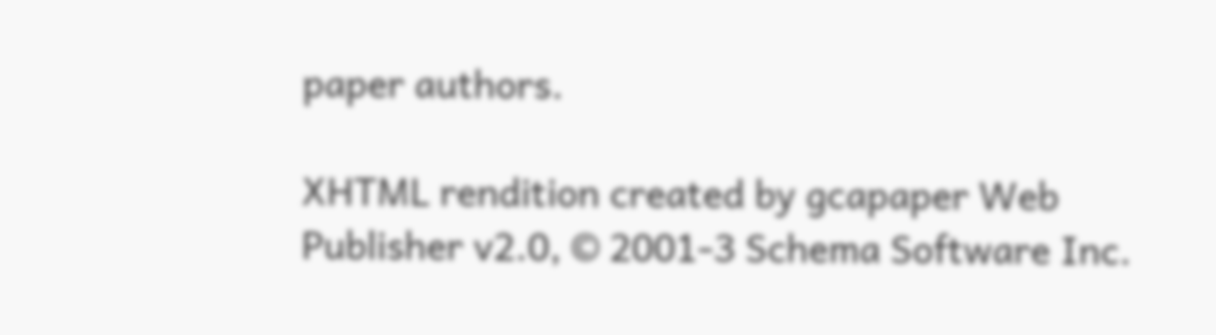paper authors.

XHTML rendition created by gcapaper Web Publisher v2.0, © 2001-3 Schema Software Inc.